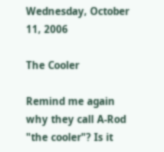Wednesday, October 11, 2006

The Cooler

Remind me again why they call A-Rod "the cooler"? Is it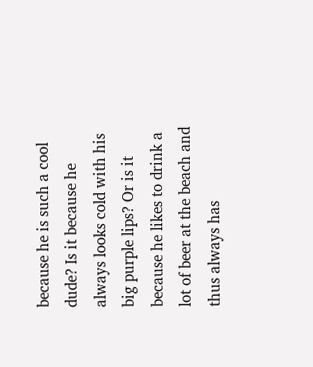because he is such a cool dude? Is it because he always looks cold with his big purple lips? Or is it because he likes to drink a lot of beer at the beach and thus always has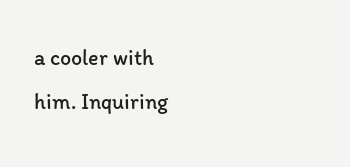a cooler with him. Inquiring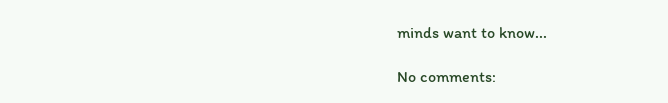minds want to know...

No comments: